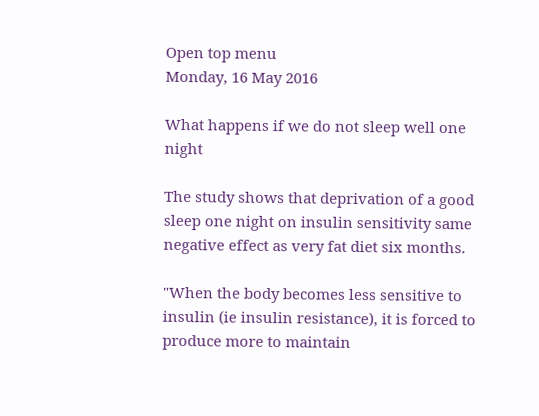Open top menu
Monday, 16 May 2016

What happens if we do not sleep well one night

The study shows that deprivation of a good sleep one night on insulin sensitivity same negative effect as very fat diet six months.

"When the body becomes less sensitive to insulin (ie insulin resistance), it is forced to produce more to maintain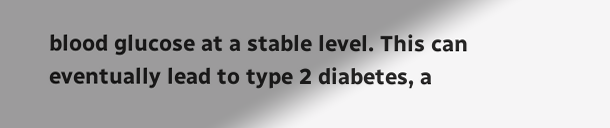blood glucose at a stable level. This can eventually lead to type 2 diabetes, a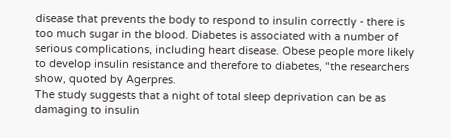disease that prevents the body to respond to insulin correctly - there is too much sugar in the blood. Diabetes is associated with a number of serious complications, including heart disease. Obese people more likely to develop insulin resistance and therefore to diabetes, "the researchers show, quoted by Agerpres.
The study suggests that a night of total sleep deprivation can be as damaging to insulin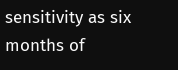sensitivity as six months of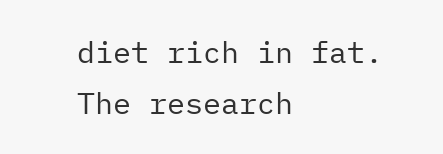diet rich in fat.
The research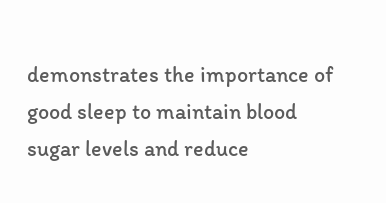demonstrates the importance of good sleep to maintain blood sugar levels and reduce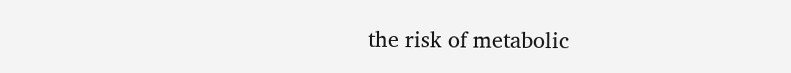the risk of metabolic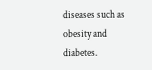diseases such as obesity and diabetes.